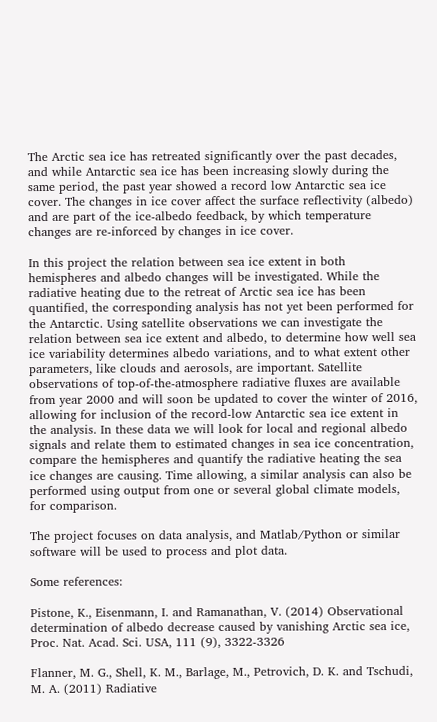The Arctic sea ice has retreated significantly over the past decades, and while Antarctic sea ice has been increasing slowly during the same period, the past year showed a record low Antarctic sea ice cover. The changes in ice cover affect the surface reflectivity (albedo) and are part of the ice-albedo feedback, by which temperature changes are re-inforced by changes in ice cover.

In this project the relation between sea ice extent in both hemispheres and albedo changes will be investigated. While the radiative heating due to the retreat of Arctic sea ice has been quantified, the corresponding analysis has not yet been performed for the Antarctic. Using satellite observations we can investigate the relation between sea ice extent and albedo, to determine how well sea ice variability determines albedo variations, and to what extent other parameters, like clouds and aerosols, are important. Satellite observations of top-of-the-atmosphere radiative fluxes are available from year 2000 and will soon be updated to cover the winter of 2016, allowing for inclusion of the record-low Antarctic sea ice extent in the analysis. In these data we will look for local and regional albedo signals and relate them to estimated changes in sea ice concentration, compare the hemispheres and quantify the radiative heating the sea ice changes are causing. Time allowing, a similar analysis can also be performed using output from one or several global climate models, for comparison.

The project focuses on data analysis, and Matlab/Python or similar software will be used to process and plot data.

Some references:

Pistone, K., Eisenmann, I. and Ramanathan, V. (2014) Observational determination of albedo decrease caused by vanishing Arctic sea ice, Proc. Nat. Acad. Sci. USA, 111 (9), 3322-3326

Flanner, M. G., Shell, K. M., Barlage, M., Petrovich, D. K. and Tschudi, M. A. (2011) Radiative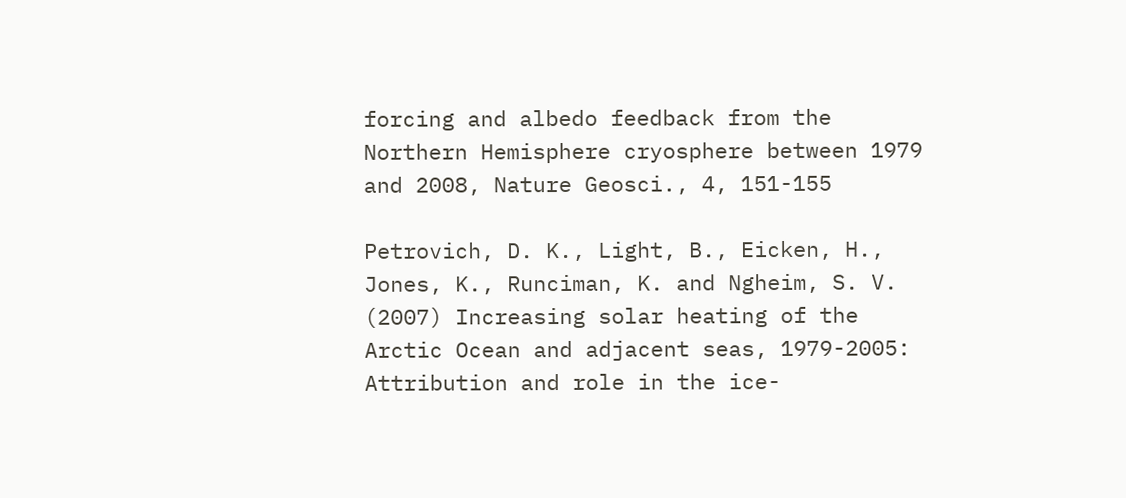forcing and albedo feedback from the Northern Hemisphere cryosphere between 1979 and 2008, Nature Geosci., 4, 151-155

Petrovich, D. K., Light, B., Eicken, H., Jones, K., Runciman, K. and Ngheim, S. V. (2007) Increasing solar heating of the Arctic Ocean and adjacent seas, 1979-2005: Attribution and role in the ice-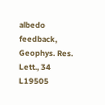albedo feedback, Geophys. Res. Lett., 34 L19505